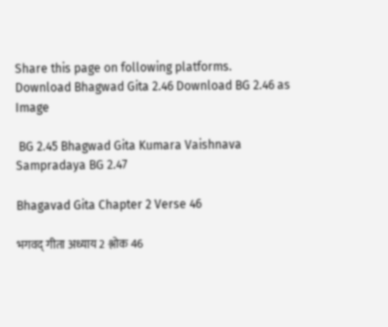Share this page on following platforms.
Download Bhagwad Gita 2.46 Download BG 2.46 as Image

 BG 2.45 Bhagwad Gita Kumara Vaishnava Sampradaya BG 2.47

Bhagavad Gita Chapter 2 Verse 46

भगवद् गीता अध्याय 2 श्लोक 46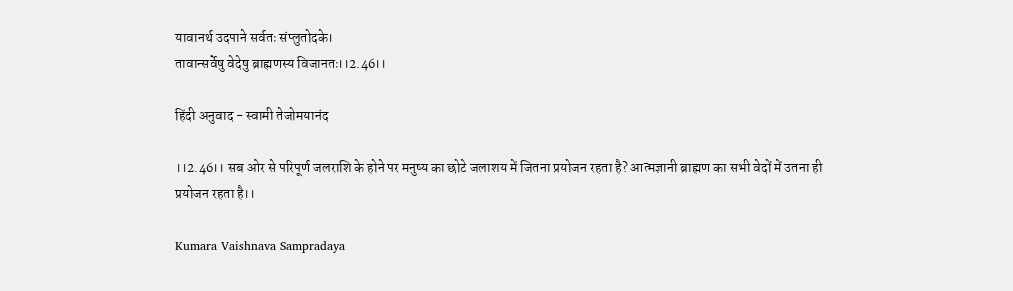यावानर्थ उदपाने सर्वतः संप्लुतोदके।
तावान्सर्वेषु वेदेषु ब्राह्मणस्य विजानतः।।2.46।।

हिंदी अनुवाद - स्वामी तेजोमयानंद

।।2.46।। सब ओर से परिपूर्ण जलराशि के होने पर मनुष्य का छोटे जलाशय में जितना प्रयोजन रहता है? आत्मज्ञानी ब्राह्मण का सभी वेदों में उतना ही प्रयोजन रहता है।।

Kumara Vaishnava Sampradaya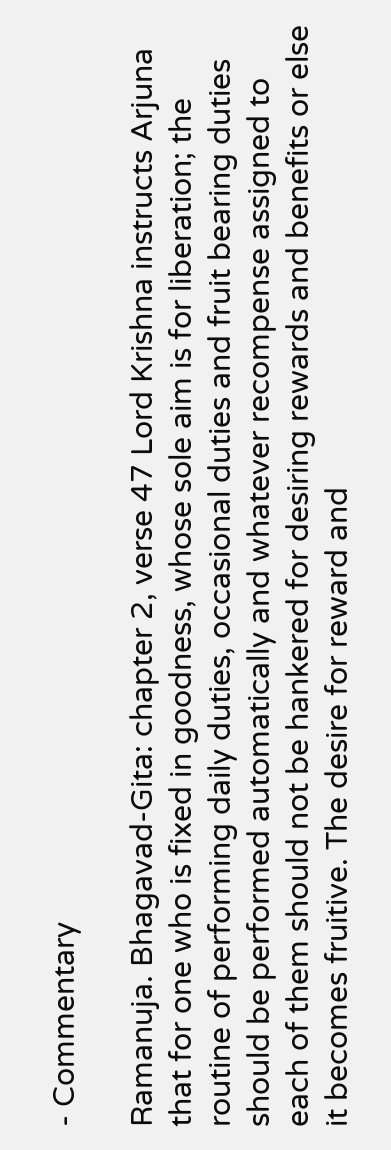- Commentary

Ramanuja. Bhagavad-Gita: chapter 2, verse 47 Lord Krishna instructs Arjuna that for one who is fixed in goodness, whose sole aim is for liberation; the routine of performing daily duties, occasional duties and fruit bearing duties should be performed automatically and whatever recompense assigned to each of them should not be hankered for desiring rewards and benefits or else it becomes fruitive. The desire for reward and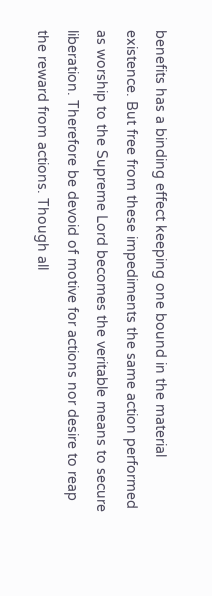benefits has a binding effect keeping one bound in the material existence. But free from these impediments the same action performed as worship to the Supreme Lord becomes the veritable means to secure liberation. Therefore be devoid of motive for actions nor desire to reap the reward from actions. Though all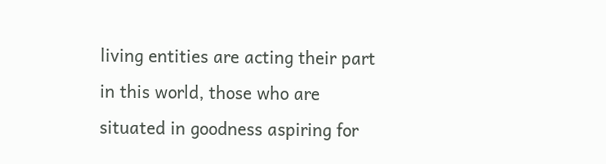living entities are acting their part in this world, those who are situated in goodness aspiring for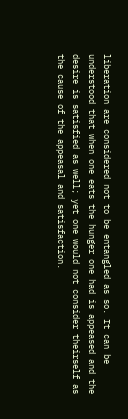liberation are considered not to be entangled as so. It can be understood that when one eats the hunger one had is appeased and the desire is satisfied as well; yet one would not consider theirself as the cause of the appeasal and satisfaction.